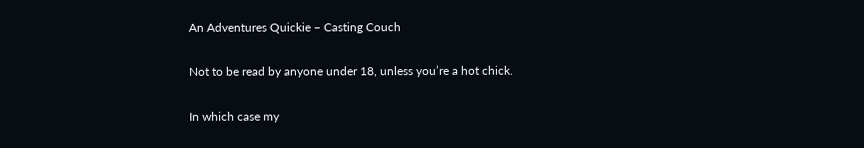An Adventures Quickie – Casting Couch

Not to be read by anyone under 18, unless you’re a hot chick.

In which case my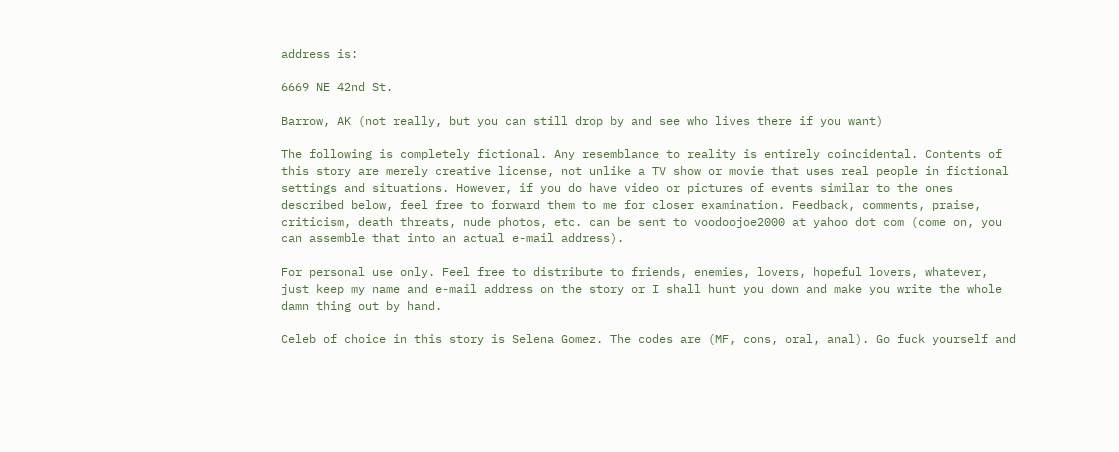address is:

6669 NE 42nd St.

Barrow, AK (not really, but you can still drop by and see who lives there if you want)

The following is completely fictional. Any resemblance to reality is entirely coincidental. Contents of this story are merely creative license, not unlike a TV show or movie that uses real people in fictional settings and situations. However, if you do have video or pictures of events similar to the ones described below, feel free to forward them to me for closer examination. Feedback, comments, praise, criticism, death threats, nude photos, etc. can be sent to voodoojoe2000 at yahoo dot com (come on, you can assemble that into an actual e-mail address).

For personal use only. Feel free to distribute to friends, enemies, lovers, hopeful lovers, whatever, just keep my name and e-mail address on the story or I shall hunt you down and make you write the whole damn thing out by hand.

Celeb of choice in this story is Selena Gomez. The codes are (MF, cons, oral, anal). Go fuck yourself and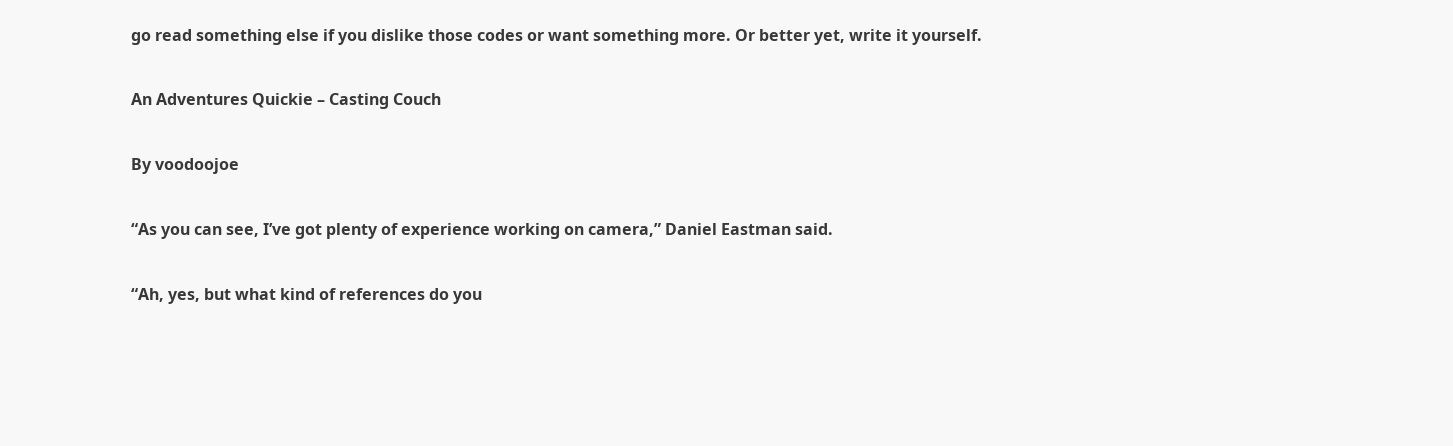go read something else if you dislike those codes or want something more. Or better yet, write it yourself.

An Adventures Quickie – Casting Couch

By voodoojoe

“As you can see, I’ve got plenty of experience working on camera,” Daniel Eastman said.

“Ah, yes, but what kind of references do you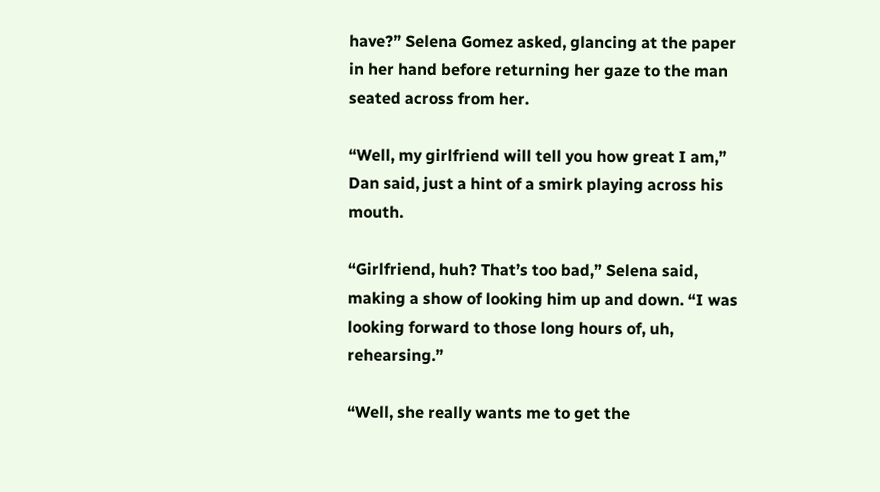have?” Selena Gomez asked, glancing at the paper in her hand before returning her gaze to the man seated across from her.

“Well, my girlfriend will tell you how great I am,” Dan said, just a hint of a smirk playing across his mouth.

“Girlfriend, huh? That’s too bad,” Selena said, making a show of looking him up and down. “I was looking forward to those long hours of, uh, rehearsing.”

“Well, she really wants me to get the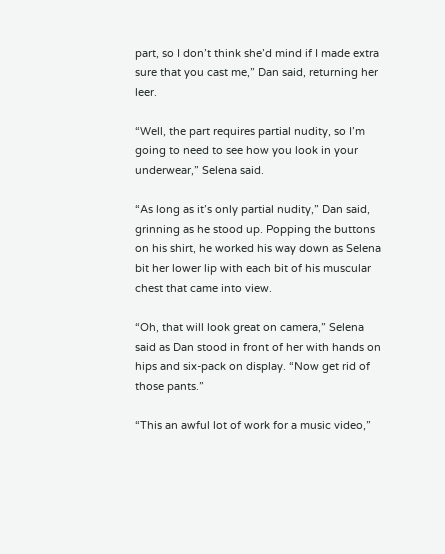part, so I don’t think she’d mind if I made extra sure that you cast me,” Dan said, returning her leer.

“Well, the part requires partial nudity, so I’m going to need to see how you look in your underwear,” Selena said.

“As long as it’s only partial nudity,” Dan said, grinning as he stood up. Popping the buttons on his shirt, he worked his way down as Selena bit her lower lip with each bit of his muscular chest that came into view.

“Oh, that will look great on camera,” Selena said as Dan stood in front of her with hands on hips and six-pack on display. “Now get rid of those pants.”

“This an awful lot of work for a music video,”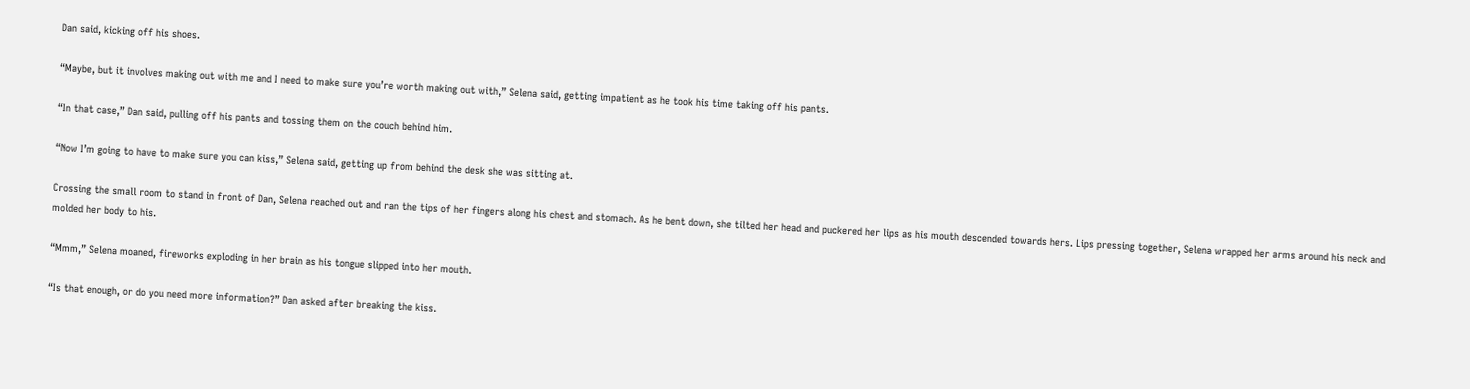Dan said, kicking off his shoes.

“Maybe, but it involves making out with me and I need to make sure you’re worth making out with,” Selena said, getting impatient as he took his time taking off his pants.

“In that case,” Dan said, pulling off his pants and tossing them on the couch behind him.

“Now I’m going to have to make sure you can kiss,” Selena said, getting up from behind the desk she was sitting at.

Crossing the small room to stand in front of Dan, Selena reached out and ran the tips of her fingers along his chest and stomach. As he bent down, she tilted her head and puckered her lips as his mouth descended towards hers. Lips pressing together, Selena wrapped her arms around his neck and molded her body to his.

“Mmm,” Selena moaned, fireworks exploding in her brain as his tongue slipped into her mouth.

“Is that enough, or do you need more information?” Dan asked after breaking the kiss.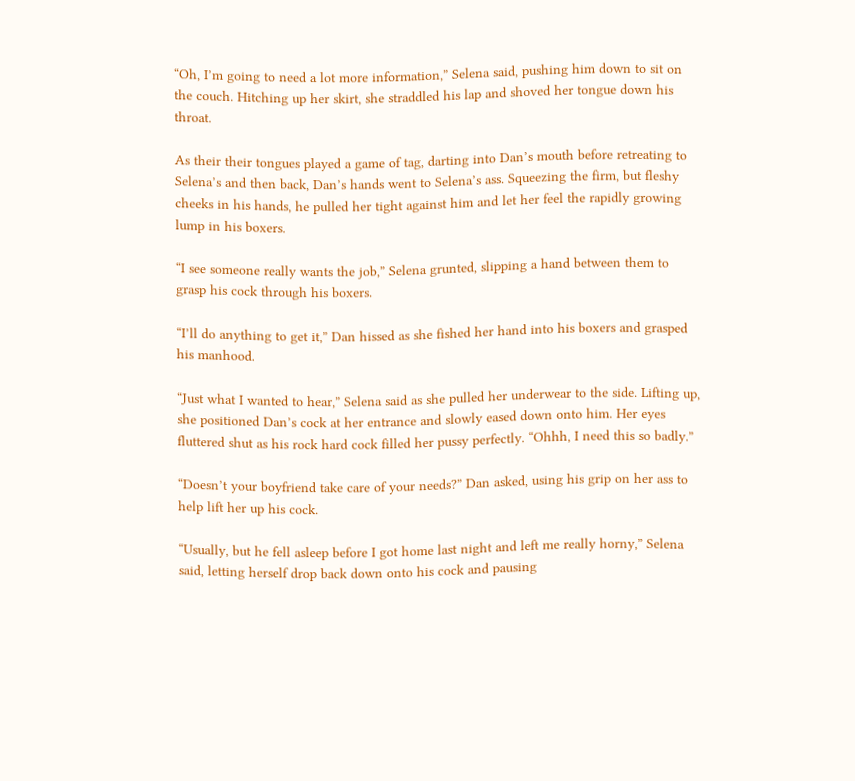“Oh, I’m going to need a lot more information,” Selena said, pushing him down to sit on the couch. Hitching up her skirt, she straddled his lap and shoved her tongue down his throat.

As their their tongues played a game of tag, darting into Dan’s mouth before retreating to Selena’s and then back, Dan’s hands went to Selena’s ass. Squeezing the firm, but fleshy cheeks in his hands, he pulled her tight against him and let her feel the rapidly growing lump in his boxers.

“I see someone really wants the job,” Selena grunted, slipping a hand between them to grasp his cock through his boxers.

“I’ll do anything to get it,” Dan hissed as she fished her hand into his boxers and grasped his manhood.

“Just what I wanted to hear,” Selena said as she pulled her underwear to the side. Lifting up, she positioned Dan’s cock at her entrance and slowly eased down onto him. Her eyes fluttered shut as his rock hard cock filled her pussy perfectly. “Ohhh, I need this so badly.”

“Doesn’t your boyfriend take care of your needs?” Dan asked, using his grip on her ass to help lift her up his cock.

“Usually, but he fell asleep before I got home last night and left me really horny,” Selena said, letting herself drop back down onto his cock and pausing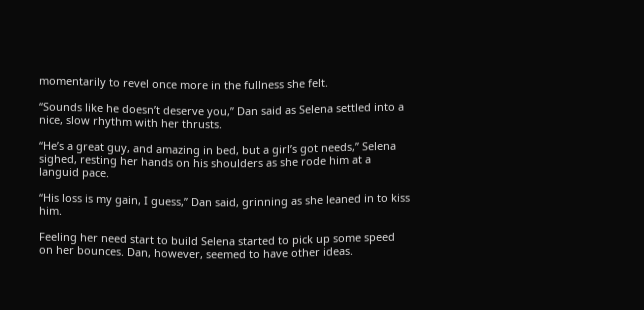momentarily to revel once more in the fullness she felt.

“Sounds like he doesn’t deserve you,” Dan said as Selena settled into a nice, slow rhythm with her thrusts.

“He’s a great guy, and amazing in bed, but a girl’s got needs,” Selena sighed, resting her hands on his shoulders as she rode him at a languid pace.

“His loss is my gain, I guess,” Dan said, grinning as she leaned in to kiss him.

Feeling her need start to build Selena started to pick up some speed on her bounces. Dan, however, seemed to have other ideas.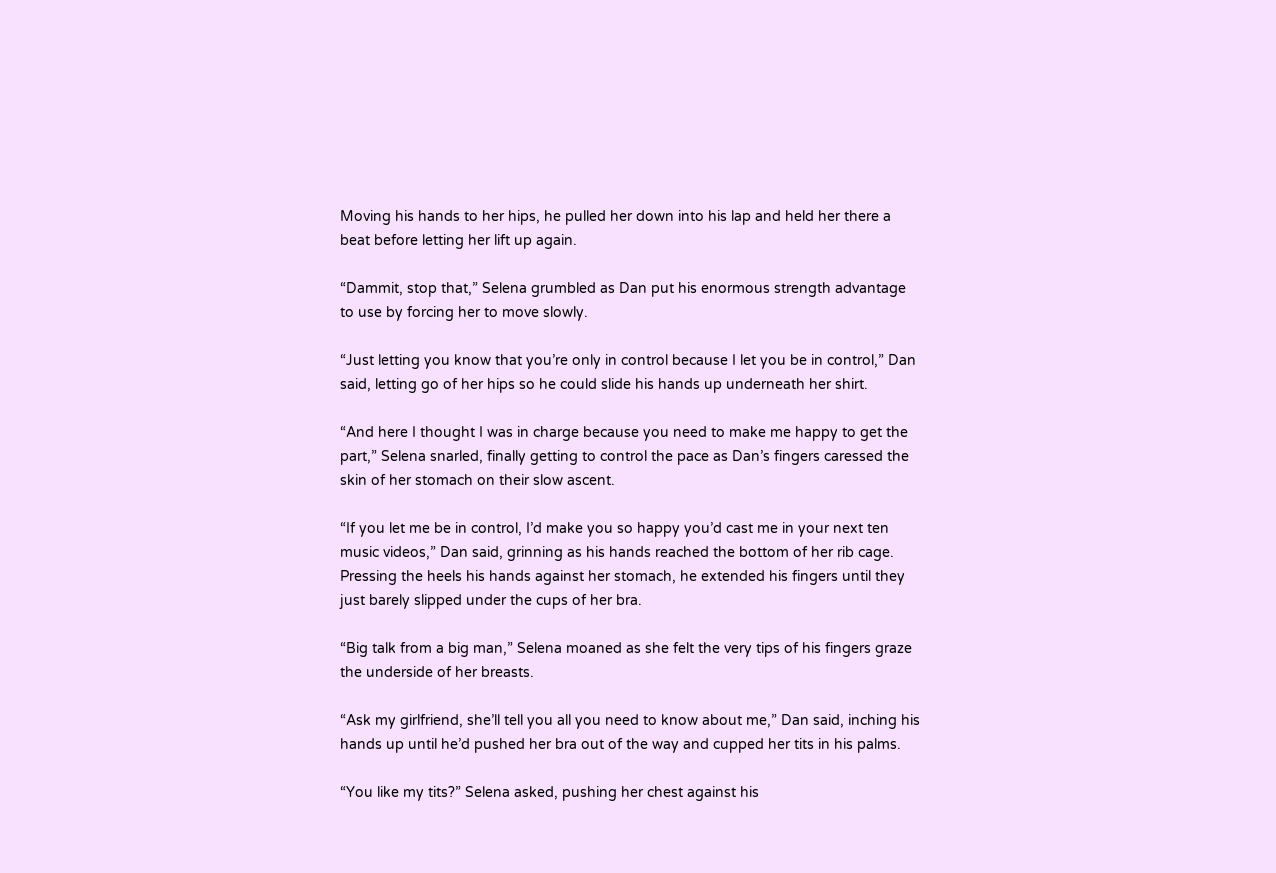Moving his hands to her hips, he pulled her down into his lap and held her there a beat before letting her lift up again.

“Dammit, stop that,” Selena grumbled as Dan put his enormous strength advantage to use by forcing her to move slowly.

“Just letting you know that you’re only in control because I let you be in control,” Dan said, letting go of her hips so he could slide his hands up underneath her shirt.

“And here I thought I was in charge because you need to make me happy to get the part,” Selena snarled, finally getting to control the pace as Dan’s fingers caressed the skin of her stomach on their slow ascent.

“If you let me be in control, I’d make you so happy you’d cast me in your next ten music videos,” Dan said, grinning as his hands reached the bottom of her rib cage. Pressing the heels his hands against her stomach, he extended his fingers until they just barely slipped under the cups of her bra.

“Big talk from a big man,” Selena moaned as she felt the very tips of his fingers graze the underside of her breasts.

“Ask my girlfriend, she’ll tell you all you need to know about me,” Dan said, inching his hands up until he’d pushed her bra out of the way and cupped her tits in his palms.

“You like my tits?” Selena asked, pushing her chest against his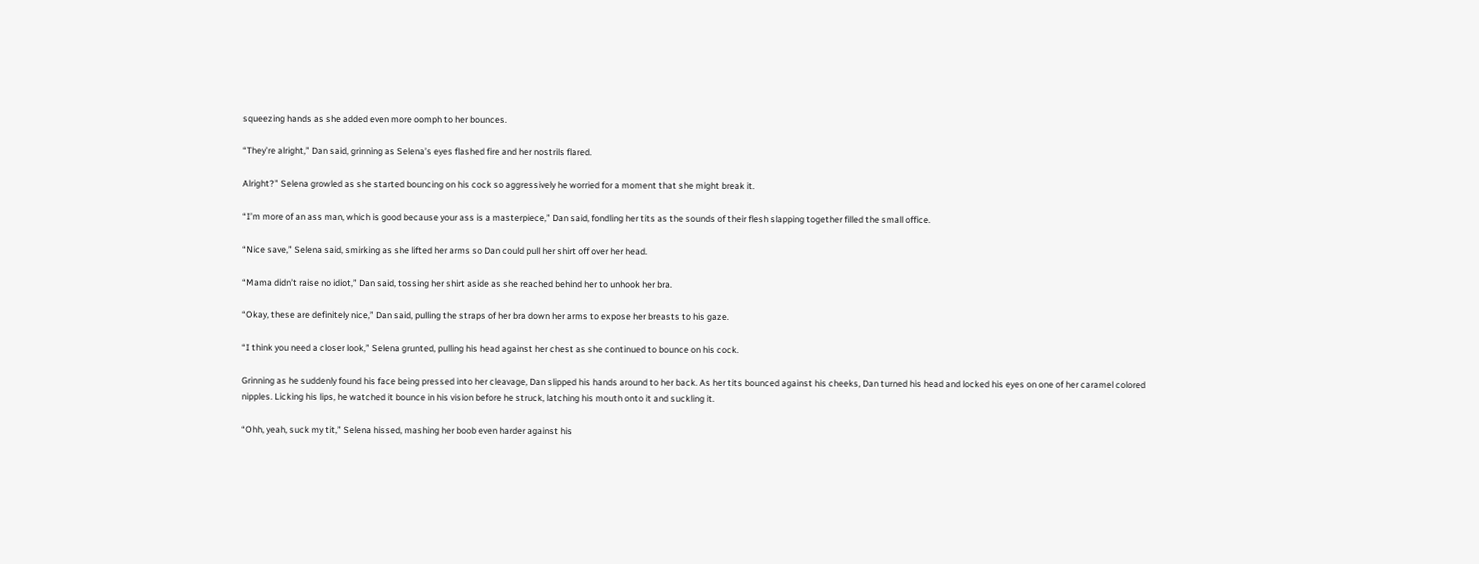squeezing hands as she added even more oomph to her bounces.

“They’re alright,” Dan said, grinning as Selena’s eyes flashed fire and her nostrils flared.

Alright?” Selena growled as she started bouncing on his cock so aggressively he worried for a moment that she might break it.

“I’m more of an ass man, which is good because your ass is a masterpiece,” Dan said, fondling her tits as the sounds of their flesh slapping together filled the small office.

“Nice save,” Selena said, smirking as she lifted her arms so Dan could pull her shirt off over her head.

“Mama didn’t raise no idiot,” Dan said, tossing her shirt aside as she reached behind her to unhook her bra.

“Okay, these are definitely nice,” Dan said, pulling the straps of her bra down her arms to expose her breasts to his gaze.

“I think you need a closer look,” Selena grunted, pulling his head against her chest as she continued to bounce on his cock.

Grinning as he suddenly found his face being pressed into her cleavage, Dan slipped his hands around to her back. As her tits bounced against his cheeks, Dan turned his head and locked his eyes on one of her caramel colored nipples. Licking his lips, he watched it bounce in his vision before he struck, latching his mouth onto it and suckling it.

“Ohh, yeah, suck my tit,” Selena hissed, mashing her boob even harder against his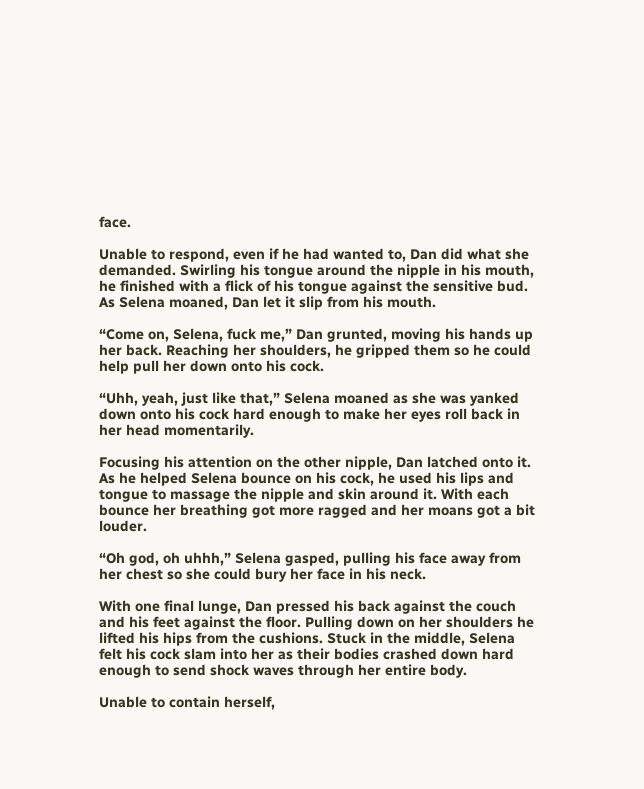face.

Unable to respond, even if he had wanted to, Dan did what she demanded. Swirling his tongue around the nipple in his mouth, he finished with a flick of his tongue against the sensitive bud. As Selena moaned, Dan let it slip from his mouth.

“Come on, Selena, fuck me,” Dan grunted, moving his hands up her back. Reaching her shoulders, he gripped them so he could help pull her down onto his cock.

“Uhh, yeah, just like that,” Selena moaned as she was yanked down onto his cock hard enough to make her eyes roll back in her head momentarily.

Focusing his attention on the other nipple, Dan latched onto it. As he helped Selena bounce on his cock, he used his lips and tongue to massage the nipple and skin around it. With each bounce her breathing got more ragged and her moans got a bit louder.

“Oh god, oh uhhh,” Selena gasped, pulling his face away from her chest so she could bury her face in his neck.

With one final lunge, Dan pressed his back against the couch and his feet against the floor. Pulling down on her shoulders he lifted his hips from the cushions. Stuck in the middle, Selena felt his cock slam into her as their bodies crashed down hard enough to send shock waves through her entire body.

Unable to contain herself,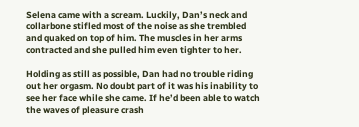Selena came with a scream. Luckily, Dan’s neck and collarbone stifled most of the noise as she trembled and quaked on top of him. The muscles in her arms contracted and she pulled him even tighter to her.

Holding as still as possible, Dan had no trouble riding out her orgasm. No doubt part of it was his inability to see her face while she came. If he’d been able to watch the waves of pleasure crash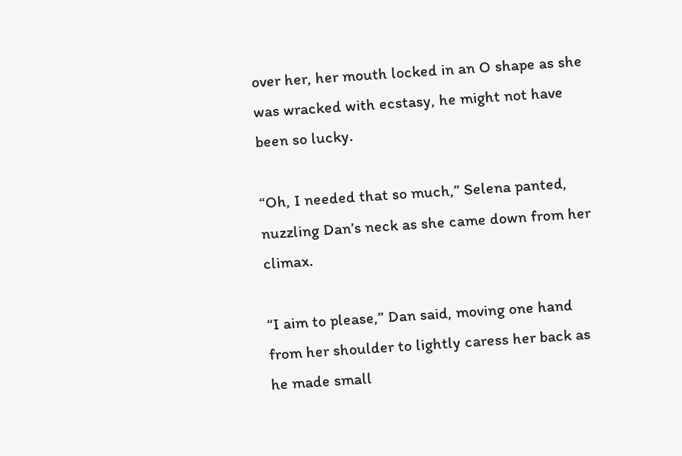over her, her mouth locked in an O shape as she was wracked with ecstasy, he might not have been so lucky.

“Oh, I needed that so much,” Selena panted, nuzzling Dan’s neck as she came down from her climax.

“I aim to please,” Dan said, moving one hand from her shoulder to lightly caress her back as he made small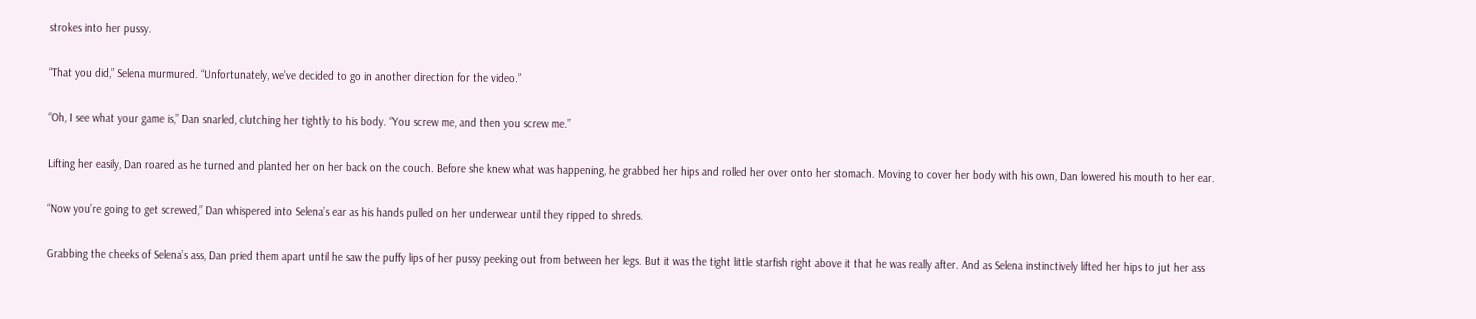strokes into her pussy.

“That you did,” Selena murmured. “Unfortunately, we’ve decided to go in another direction for the video.”

“Oh, I see what your game is,” Dan snarled, clutching her tightly to his body. “You screw me, and then you screw me.”

Lifting her easily, Dan roared as he turned and planted her on her back on the couch. Before she knew what was happening, he grabbed her hips and rolled her over onto her stomach. Moving to cover her body with his own, Dan lowered his mouth to her ear.

“Now you’re going to get screwed,” Dan whispered into Selena’s ear as his hands pulled on her underwear until they ripped to shreds.

Grabbing the cheeks of Selena’s ass, Dan pried them apart until he saw the puffy lips of her pussy peeking out from between her legs. But it was the tight little starfish right above it that he was really after. And as Selena instinctively lifted her hips to jut her ass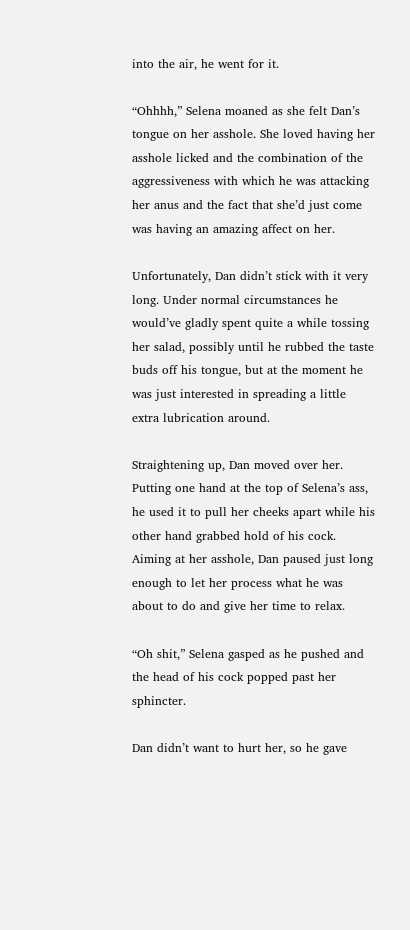into the air, he went for it.

“Ohhhh,” Selena moaned as she felt Dan’s tongue on her asshole. She loved having her asshole licked and the combination of the aggressiveness with which he was attacking her anus and the fact that she’d just come was having an amazing affect on her.

Unfortunately, Dan didn’t stick with it very long. Under normal circumstances he would’ve gladly spent quite a while tossing her salad, possibly until he rubbed the taste buds off his tongue, but at the moment he was just interested in spreading a little extra lubrication around.

Straightening up, Dan moved over her. Putting one hand at the top of Selena’s ass, he used it to pull her cheeks apart while his other hand grabbed hold of his cock. Aiming at her asshole, Dan paused just long enough to let her process what he was about to do and give her time to relax.

“Oh shit,” Selena gasped as he pushed and the head of his cock popped past her sphincter.

Dan didn’t want to hurt her, so he gave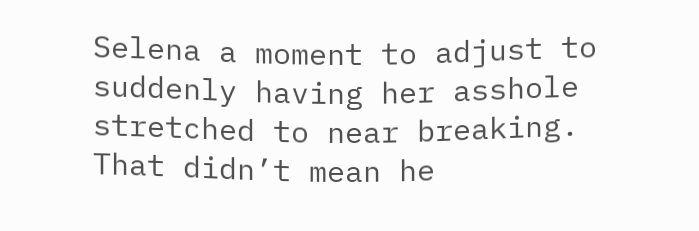Selena a moment to adjust to suddenly having her asshole stretched to near breaking. That didn’t mean he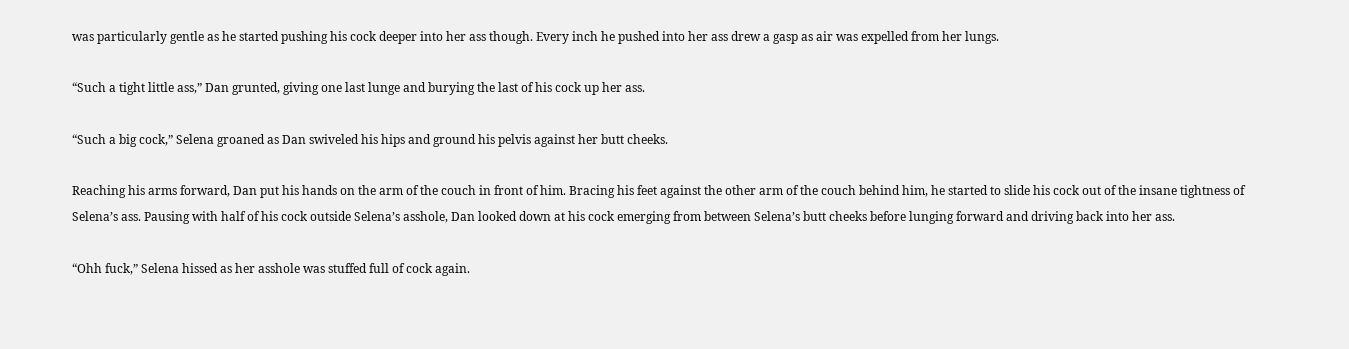was particularly gentle as he started pushing his cock deeper into her ass though. Every inch he pushed into her ass drew a gasp as air was expelled from her lungs.

“Such a tight little ass,” Dan grunted, giving one last lunge and burying the last of his cock up her ass.

“Such a big cock,” Selena groaned as Dan swiveled his hips and ground his pelvis against her butt cheeks.

Reaching his arms forward, Dan put his hands on the arm of the couch in front of him. Bracing his feet against the other arm of the couch behind him, he started to slide his cock out of the insane tightness of Selena’s ass. Pausing with half of his cock outside Selena’s asshole, Dan looked down at his cock emerging from between Selena’s butt cheeks before lunging forward and driving back into her ass.

“Ohh fuck,” Selena hissed as her asshole was stuffed full of cock again.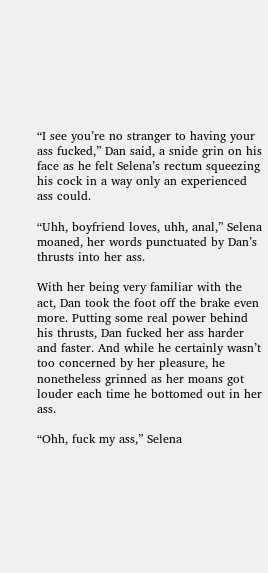“I see you’re no stranger to having your ass fucked,” Dan said, a snide grin on his face as he felt Selena’s rectum squeezing his cock in a way only an experienced ass could.

“Uhh, boyfriend loves, uhh, anal,” Selena moaned, her words punctuated by Dan’s thrusts into her ass.

With her being very familiar with the act, Dan took the foot off the brake even more. Putting some real power behind his thrusts, Dan fucked her ass harder and faster. And while he certainly wasn’t too concerned by her pleasure, he nonetheless grinned as her moans got louder each time he bottomed out in her ass.

“Ohh, fuck my ass,” Selena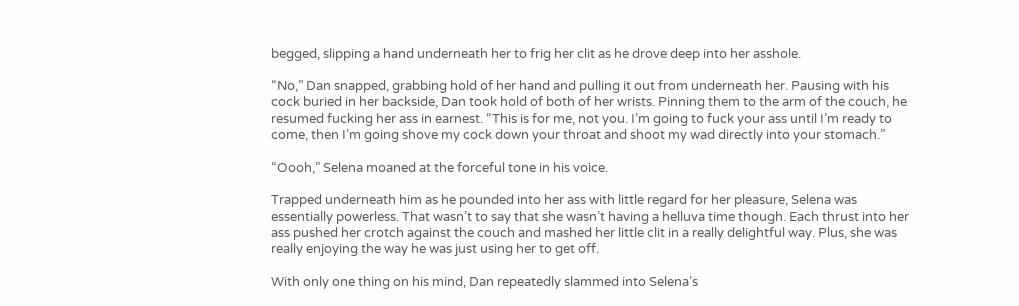begged, slipping a hand underneath her to frig her clit as he drove deep into her asshole.

“No,” Dan snapped, grabbing hold of her hand and pulling it out from underneath her. Pausing with his cock buried in her backside, Dan took hold of both of her wrists. Pinning them to the arm of the couch, he resumed fucking her ass in earnest. “This is for me, not you. I’m going to fuck your ass until I’m ready to come, then I’m going shove my cock down your throat and shoot my wad directly into your stomach.”

“Oooh,” Selena moaned at the forceful tone in his voice.

Trapped underneath him as he pounded into her ass with little regard for her pleasure, Selena was essentially powerless. That wasn’t to say that she wasn’t having a helluva time though. Each thrust into her ass pushed her crotch against the couch and mashed her little clit in a really delightful way. Plus, she was really enjoying the way he was just using her to get off.

With only one thing on his mind, Dan repeatedly slammed into Selena’s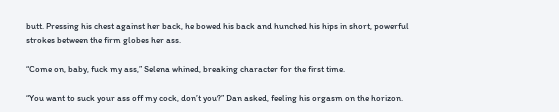butt. Pressing his chest against her back, he bowed his back and hunched his hips in short, powerful strokes between the firm globes her ass.

“Come on, baby, fuck my ass,” Selena whined, breaking character for the first time.

“You want to suck your ass off my cock, don’t you?” Dan asked, feeling his orgasm on the horizon.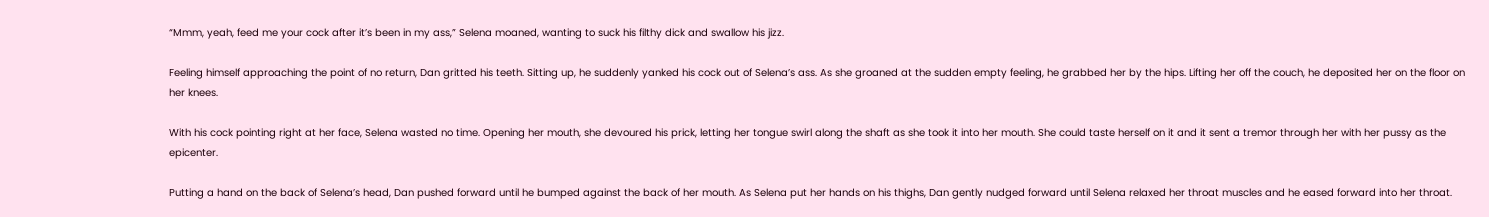“Mmm, yeah, feed me your cock after it’s been in my ass,” Selena moaned, wanting to suck his filthy dick and swallow his jizz.

Feeling himself approaching the point of no return, Dan gritted his teeth. Sitting up, he suddenly yanked his cock out of Selena’s ass. As she groaned at the sudden empty feeling, he grabbed her by the hips. Lifting her off the couch, he deposited her on the floor on her knees.

With his cock pointing right at her face, Selena wasted no time. Opening her mouth, she devoured his prick, letting her tongue swirl along the shaft as she took it into her mouth. She could taste herself on it and it sent a tremor through her with her pussy as the epicenter.

Putting a hand on the back of Selena’s head, Dan pushed forward until he bumped against the back of her mouth. As Selena put her hands on his thighs, Dan gently nudged forward until Selena relaxed her throat muscles and he eased forward into her throat.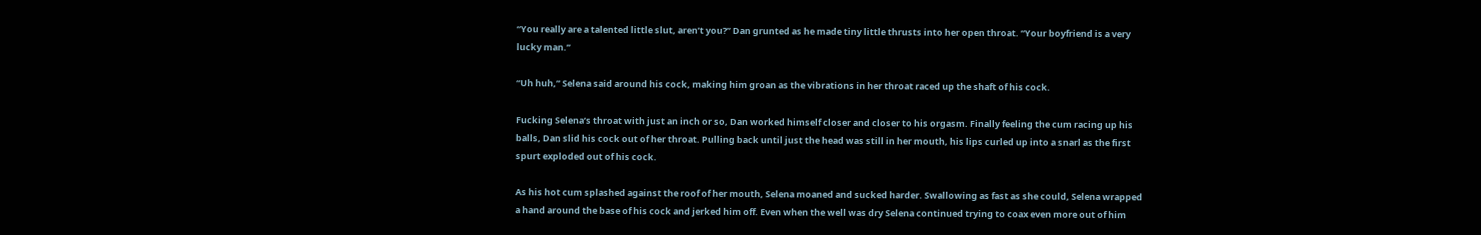“You really are a talented little slut, aren’t you?” Dan grunted as he made tiny little thrusts into her open throat. “Your boyfriend is a very lucky man.”

“Uh huh,” Selena said around his cock, making him groan as the vibrations in her throat raced up the shaft of his cock.

Fucking Selena’s throat with just an inch or so, Dan worked himself closer and closer to his orgasm. Finally feeling the cum racing up his balls, Dan slid his cock out of her throat. Pulling back until just the head was still in her mouth, his lips curled up into a snarl as the first spurt exploded out of his cock.

As his hot cum splashed against the roof of her mouth, Selena moaned and sucked harder. Swallowing as fast as she could, Selena wrapped a hand around the base of his cock and jerked him off. Even when the well was dry Selena continued trying to coax even more out of him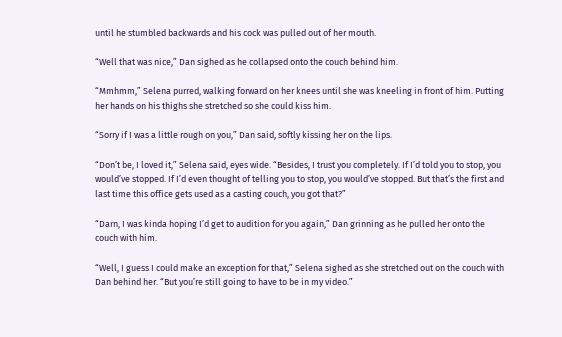until he stumbled backwards and his cock was pulled out of her mouth.

“Well that was nice,” Dan sighed as he collapsed onto the couch behind him.

“Mmhmm,” Selena purred, walking forward on her knees until she was kneeling in front of him. Putting her hands on his thighs she stretched so she could kiss him.

“Sorry if I was a little rough on you,” Dan said, softly kissing her on the lips.

“Don’t be, I loved it,” Selena said, eyes wide. “Besides, I trust you completely. If I’d told you to stop, you would’ve stopped. If I’d even thought of telling you to stop, you would’ve stopped. But that’s the first and last time this office gets used as a casting couch, you got that?”

“Darn, I was kinda hoping I’d get to audition for you again,” Dan grinning as he pulled her onto the couch with him.

“Well, I guess I could make an exception for that,” Selena sighed as she stretched out on the couch with Dan behind her. “But you’re still going to have to be in my video.”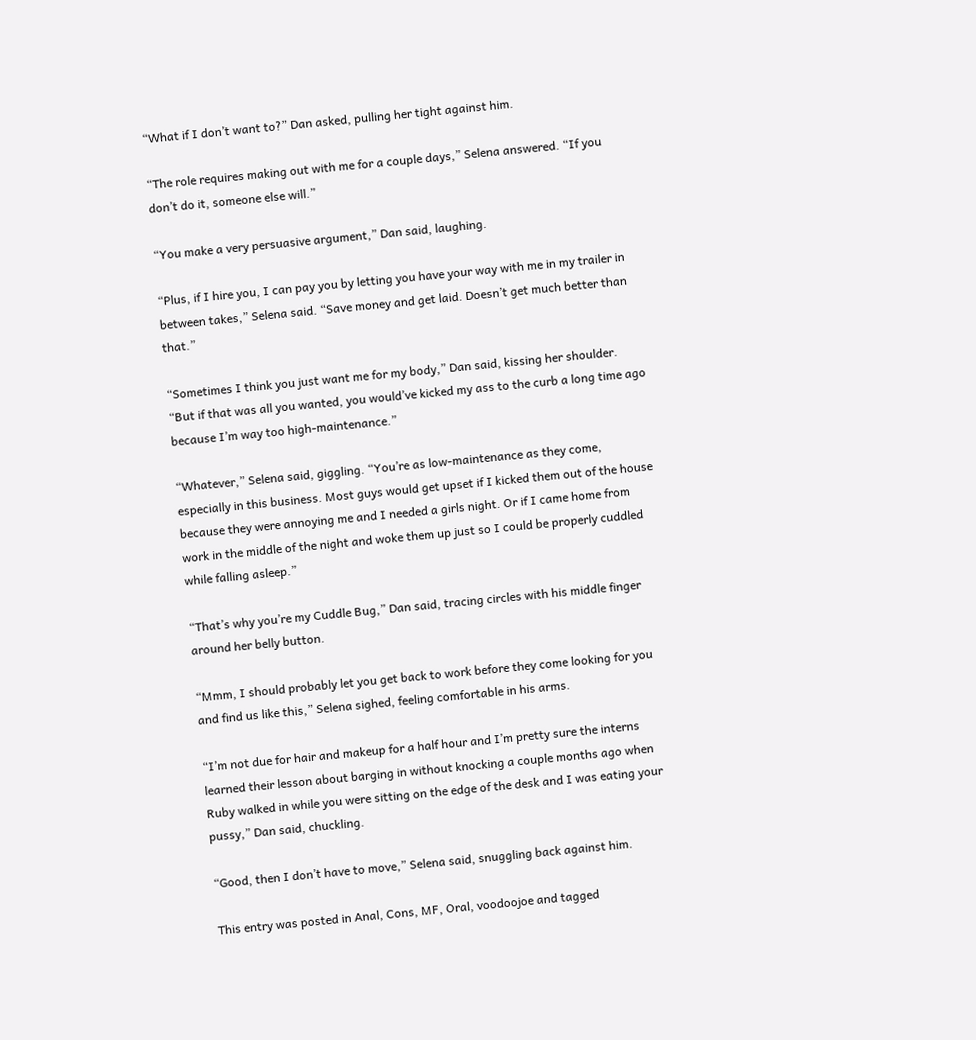“What if I don’t want to?” Dan asked, pulling her tight against him.

“The role requires making out with me for a couple days,” Selena answered. “If you don’t do it, someone else will.”

“You make a very persuasive argument,” Dan said, laughing.

“Plus, if I hire you, I can pay you by letting you have your way with me in my trailer in between takes,” Selena said. “Save money and get laid. Doesn’t get much better than that.”

“Sometimes I think you just want me for my body,” Dan said, kissing her shoulder. “But if that was all you wanted, you would’ve kicked my ass to the curb a long time ago because I’m way too high-maintenance.”

“Whatever,” Selena said, giggling. “You’re as low-maintenance as they come, especially in this business. Most guys would get upset if I kicked them out of the house because they were annoying me and I needed a girls night. Or if I came home from work in the middle of the night and woke them up just so I could be properly cuddled while falling asleep.”

“That’s why you’re my Cuddle Bug,” Dan said, tracing circles with his middle finger around her belly button.

“Mmm, I should probably let you get back to work before they come looking for you and find us like this,” Selena sighed, feeling comfortable in his arms.

“I’m not due for hair and makeup for a half hour and I’m pretty sure the interns learned their lesson about barging in without knocking a couple months ago when Ruby walked in while you were sitting on the edge of the desk and I was eating your pussy,” Dan said, chuckling.

“Good, then I don’t have to move,” Selena said, snuggling back against him.

This entry was posted in Anal, Cons, MF, Oral, voodoojoe and tagged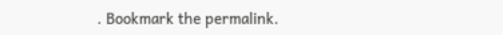. Bookmark the permalink.